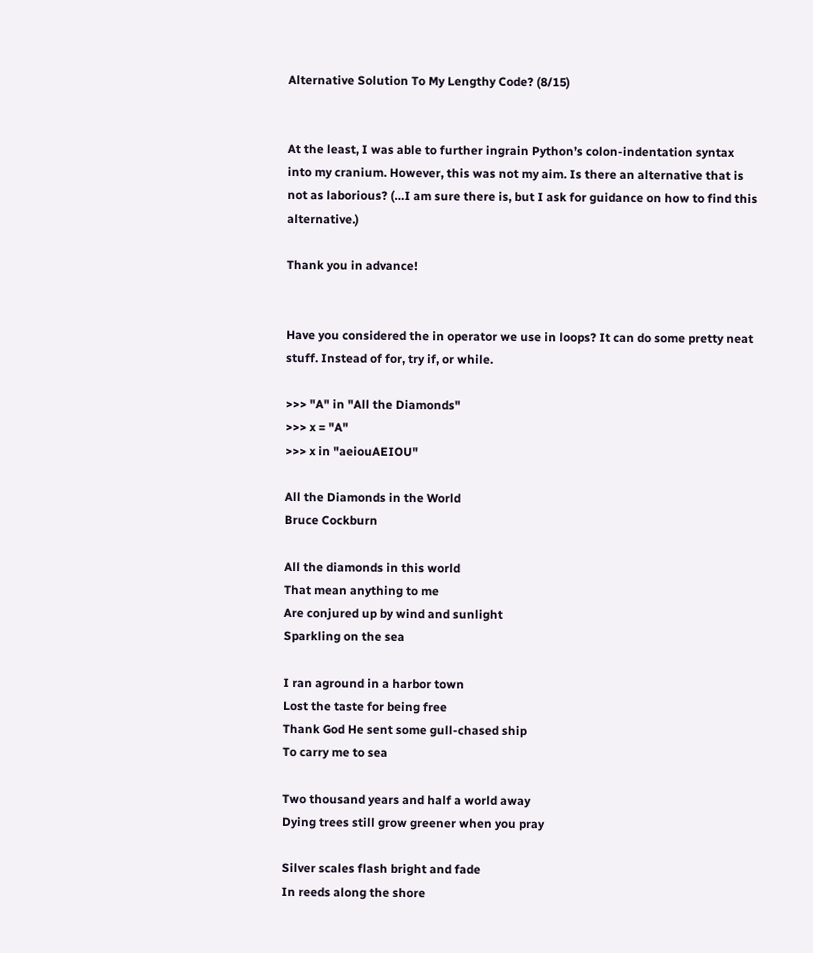Alternative Solution To My Lengthy Code? (8/15)


At the least, I was able to further ingrain Python’s colon-indentation syntax into my cranium. However, this was not my aim. Is there an alternative that is not as laborious? (…I am sure there is, but I ask for guidance on how to find this alternative.)

Thank you in advance!


Have you considered the in operator we use in loops? It can do some pretty neat stuff. Instead of for, try if, or while.

>>> "A" in "All the Diamonds"
>>> x = "A"
>>> x in "aeiouAEIOU"

All the Diamonds in the World
Bruce Cockburn

All the diamonds in this world
That mean anything to me
Are conjured up by wind and sunlight
Sparkling on the sea

I ran aground in a harbor town
Lost the taste for being free
Thank God He sent some gull-chased ship
To carry me to sea

Two thousand years and half a world away
Dying trees still grow greener when you pray

Silver scales flash bright and fade
In reeds along the shore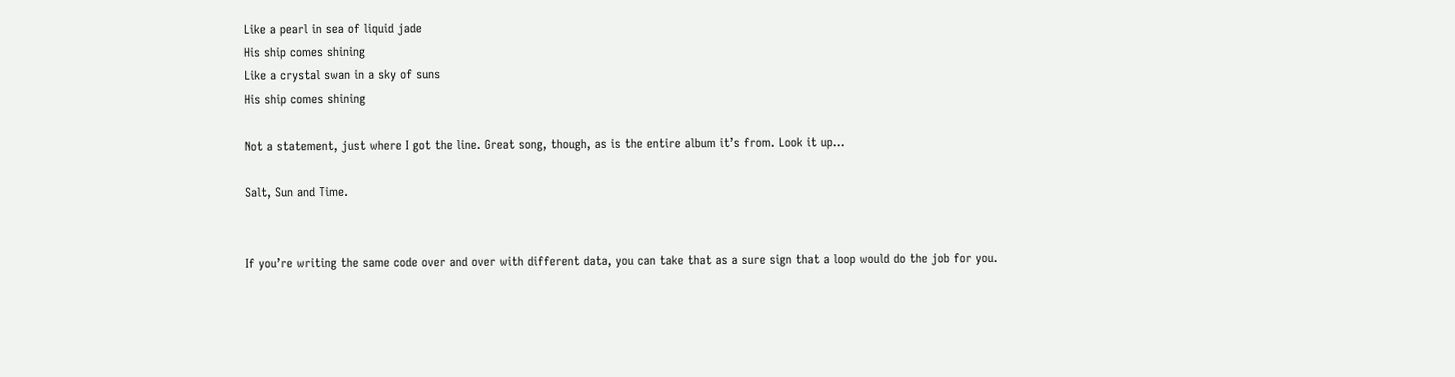Like a pearl in sea of liquid jade
His ship comes shining
Like a crystal swan in a sky of suns
His ship comes shining

Not a statement, just where I got the line. Great song, though, as is the entire album it’s from. Look it up…

Salt, Sun and Time.


If you’re writing the same code over and over with different data, you can take that as a sure sign that a loop would do the job for you.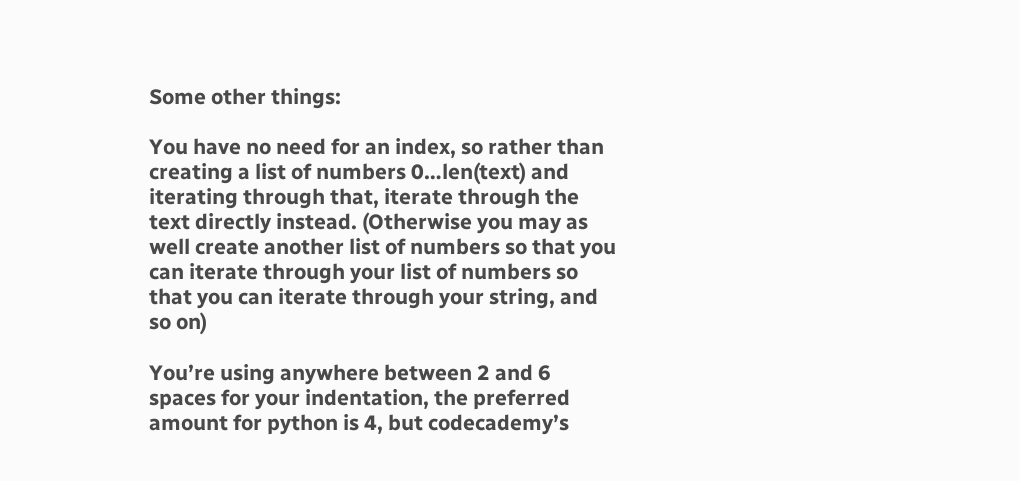Some other things:

You have no need for an index, so rather than creating a list of numbers 0…len(text) and iterating through that, iterate through the text directly instead. (Otherwise you may as well create another list of numbers so that you can iterate through your list of numbers so that you can iterate through your string, and so on)

You’re using anywhere between 2 and 6 spaces for your indentation, the preferred amount for python is 4, but codecademy’s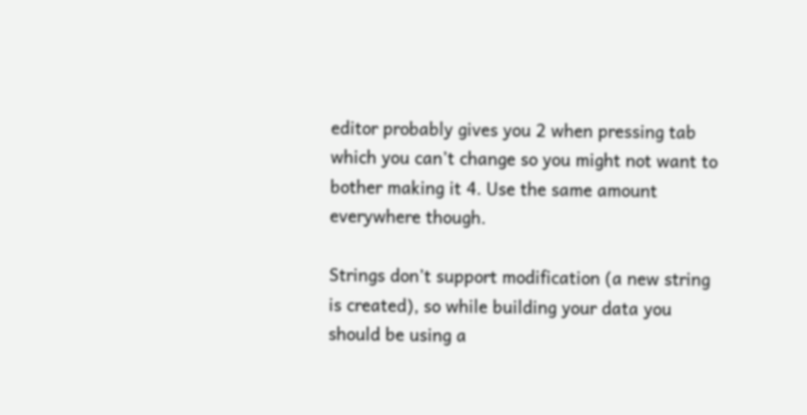editor probably gives you 2 when pressing tab which you can’t change so you might not want to bother making it 4. Use the same amount everywhere though.

Strings don’t support modification (a new string is created), so while building your data you should be using a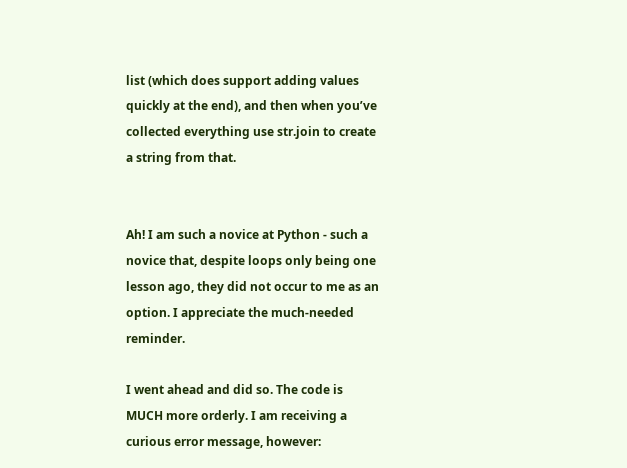list (which does support adding values quickly at the end), and then when you’ve collected everything use str.join to create a string from that.


Ah! I am such a novice at Python - such a novice that, despite loops only being one lesson ago, they did not occur to me as an option. I appreciate the much-needed reminder.

I went ahead and did so. The code is MUCH more orderly. I am receiving a curious error message, however: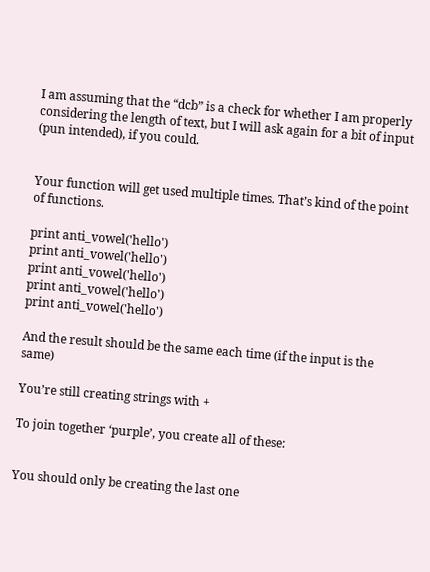I am assuming that the “dcb” is a check for whether I am properly considering the length of text, but I will ask again for a bit of input (pun intended), if you could.


Your function will get used multiple times. That’s kind of the point of functions.

print anti_vowel('hello')
print anti_vowel('hello')
print anti_vowel('hello')
print anti_vowel('hello')
print anti_vowel('hello')

And the result should be the same each time (if the input is the same)

You’re still creating strings with +

To join together ‘purple’, you create all of these:


You should only be creating the last one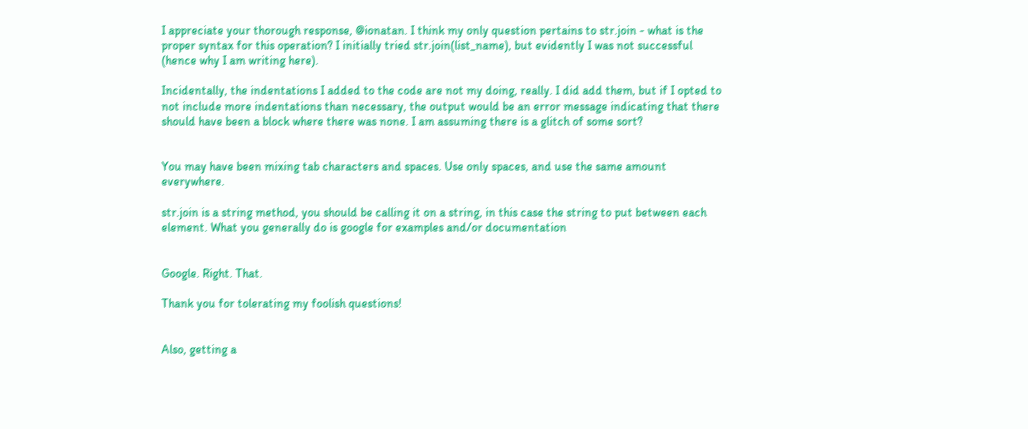I appreciate your thorough response, @ionatan. I think my only question pertains to str.join - what is the proper syntax for this operation? I initially tried str.join(list_name), but evidently I was not successful (hence why I am writing here).

Incidentally, the indentations I added to the code are not my doing, really. I did add them, but if I opted to not include more indentations than necessary, the output would be an error message indicating that there should have been a block where there was none. I am assuming there is a glitch of some sort?


You may have been mixing tab characters and spaces. Use only spaces, and use the same amount everywhere.

str.join is a string method, you should be calling it on a string, in this case the string to put between each element. What you generally do is google for examples and/or documentation


Google. Right. That.

Thank you for tolerating my foolish questions!


Also, getting a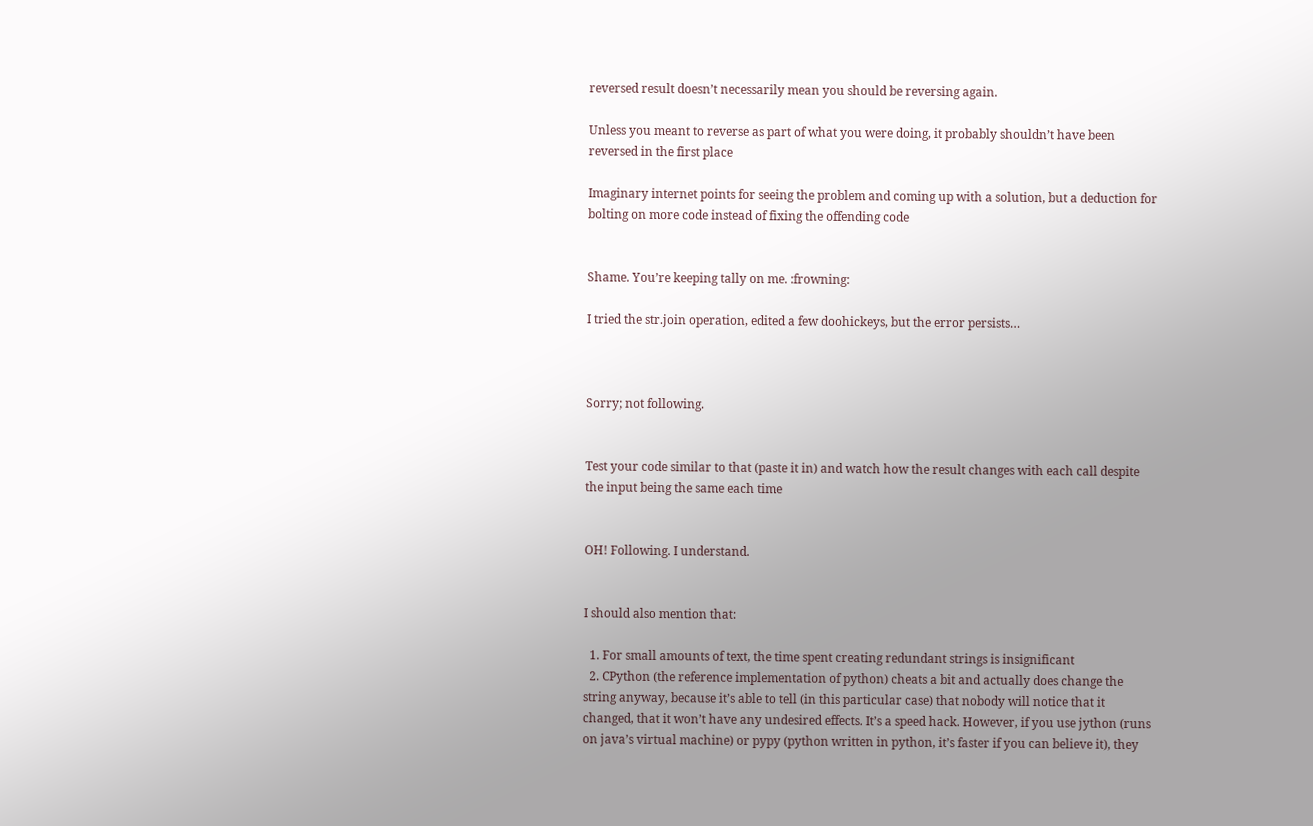reversed result doesn’t necessarily mean you should be reversing again.

Unless you meant to reverse as part of what you were doing, it probably shouldn’t have been reversed in the first place

Imaginary internet points for seeing the problem and coming up with a solution, but a deduction for bolting on more code instead of fixing the offending code


Shame. You’re keeping tally on me. :frowning:

I tried the str.join operation, edited a few doohickeys, but the error persists…



Sorry; not following.


Test your code similar to that (paste it in) and watch how the result changes with each call despite the input being the same each time


OH! Following. I understand.


I should also mention that:

  1. For small amounts of text, the time spent creating redundant strings is insignificant
  2. CPython (the reference implementation of python) cheats a bit and actually does change the string anyway, because it’s able to tell (in this particular case) that nobody will notice that it changed, that it won’t have any undesired effects. It’s a speed hack. However, if you use jython (runs on java’s virtual machine) or pypy (python written in python, it’s faster if you can believe it), they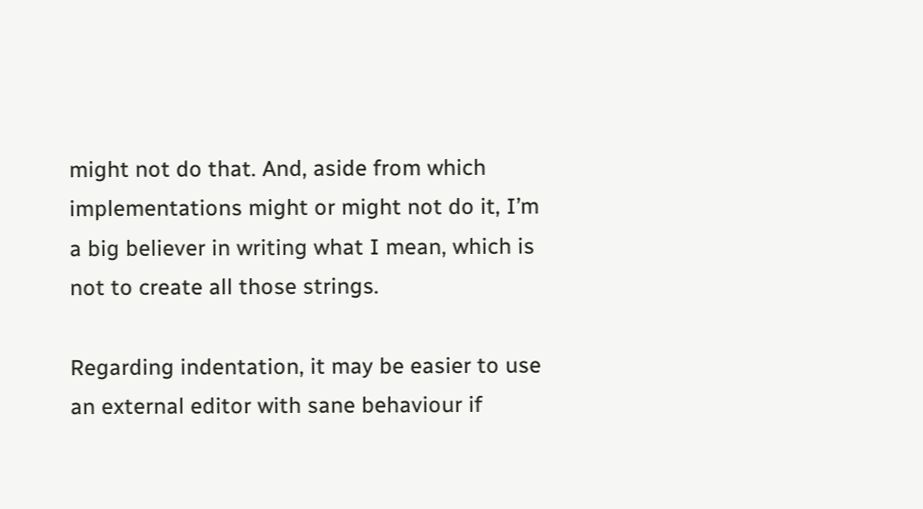might not do that. And, aside from which implementations might or might not do it, I’m a big believer in writing what I mean, which is not to create all those strings.

Regarding indentation, it may be easier to use an external editor with sane behaviour if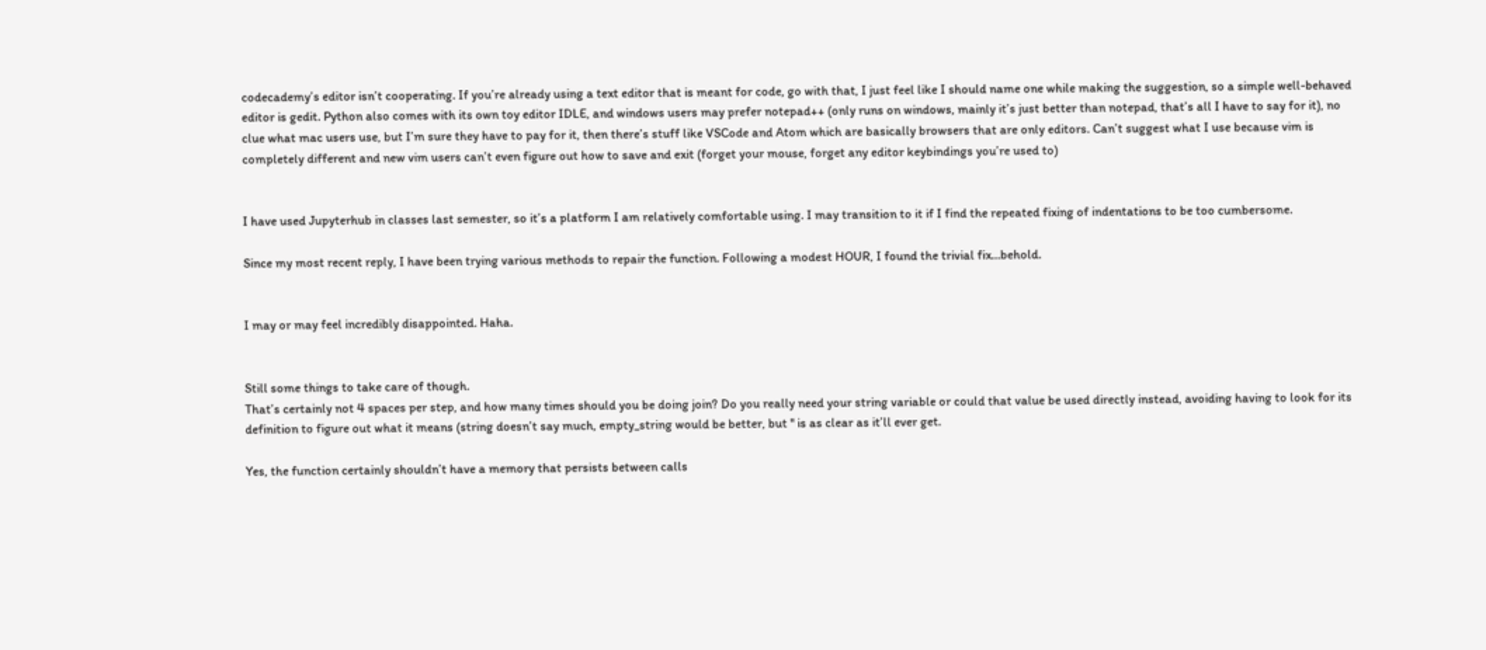codecademy’s editor isn’t cooperating. If you’re already using a text editor that is meant for code, go with that, I just feel like I should name one while making the suggestion, so a simple well-behaved editor is gedit. Python also comes with its own toy editor IDLE, and windows users may prefer notepad++ (only runs on windows, mainly it’s just better than notepad, that’s all I have to say for it), no clue what mac users use, but I’m sure they have to pay for it, then there’s stuff like VSCode and Atom which are basically browsers that are only editors. Can’t suggest what I use because vim is completely different and new vim users can’t even figure out how to save and exit (forget your mouse, forget any editor keybindings you’re used to)


I have used Jupyterhub in classes last semester, so it’s a platform I am relatively comfortable using. I may transition to it if I find the repeated fixing of indentations to be too cumbersome.

Since my most recent reply, I have been trying various methods to repair the function. Following a modest HOUR, I found the trivial fix…behold.


I may or may feel incredibly disappointed. Haha.


Still some things to take care of though.
That’s certainly not 4 spaces per step, and how many times should you be doing join? Do you really need your string variable or could that value be used directly instead, avoiding having to look for its definition to figure out what it means (string doesn’t say much, empty_string would be better, but '' is as clear as it’ll ever get.

Yes, the function certainly shouldn’t have a memory that persists between calls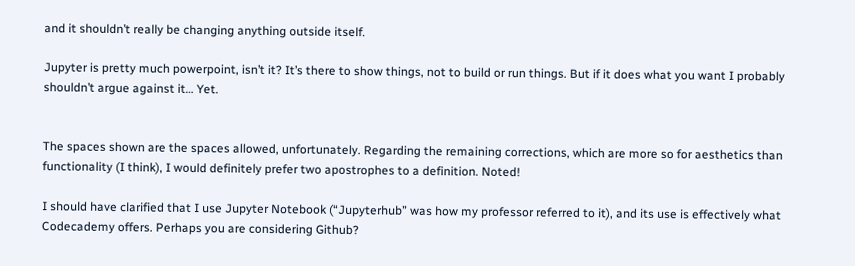and it shouldn’t really be changing anything outside itself.

Jupyter is pretty much powerpoint, isn’t it? It’s there to show things, not to build or run things. But if it does what you want I probably shouldn’t argue against it… Yet.


The spaces shown are the spaces allowed, unfortunately. Regarding the remaining corrections, which are more so for aesthetics than functionality (I think), I would definitely prefer two apostrophes to a definition. Noted!

I should have clarified that I use Jupyter Notebook (“Jupyterhub” was how my professor referred to it), and its use is effectively what Codecademy offers. Perhaps you are considering Github?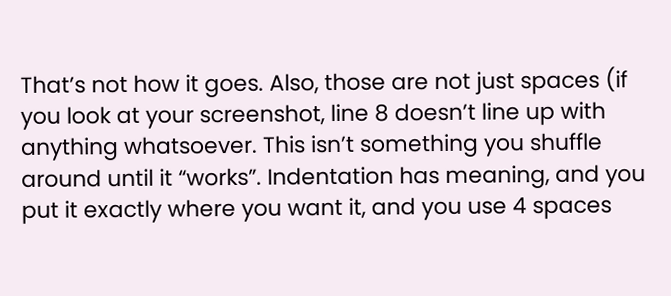That’s not how it goes. Also, those are not just spaces (if you look at your screenshot, line 8 doesn’t line up with anything whatsoever. This isn’t something you shuffle around until it “works”. Indentation has meaning, and you put it exactly where you want it, and you use 4 spaces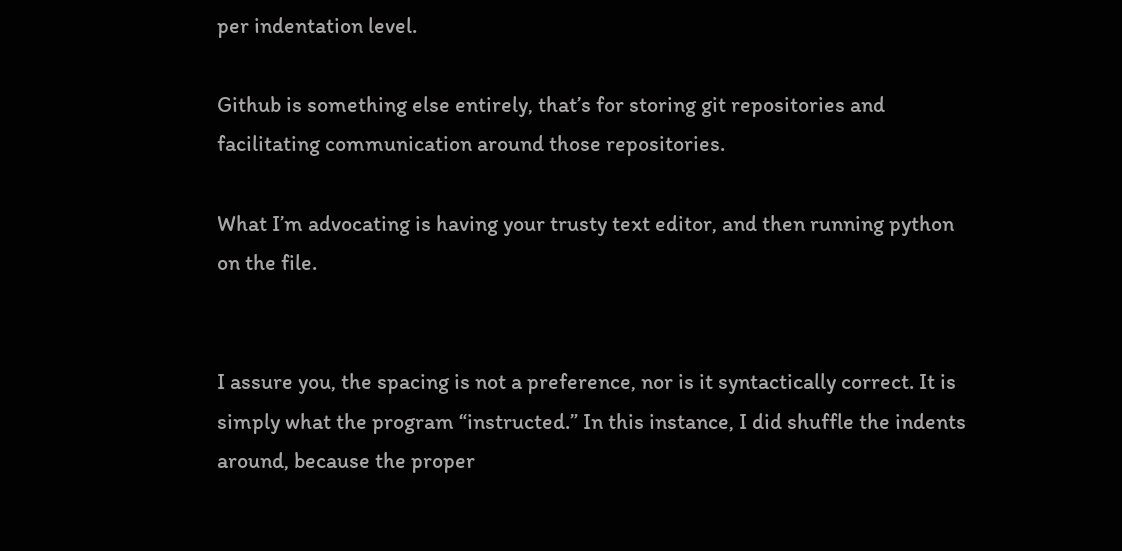per indentation level.

Github is something else entirely, that’s for storing git repositories and facilitating communication around those repositories.

What I’m advocating is having your trusty text editor, and then running python on the file.


I assure you, the spacing is not a preference, nor is it syntactically correct. It is simply what the program “instructed.” In this instance, I did shuffle the indents around, because the proper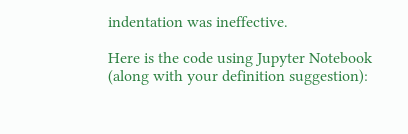indentation was ineffective.

Here is the code using Jupyter Notebook (along with your definition suggestion):